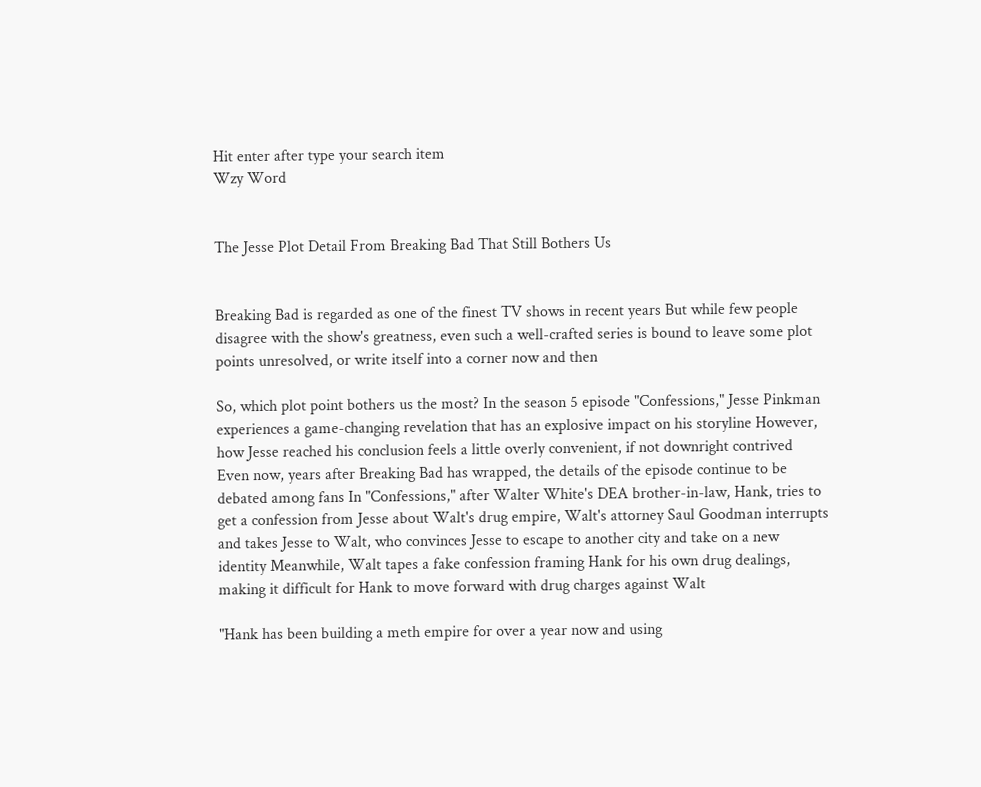Hit enter after type your search item
Wzy Word


The Jesse Plot Detail From Breaking Bad That Still Bothers Us


Breaking Bad is regarded as one of the finest TV shows in recent years But while few people disagree with the show's greatness, even such a well-crafted series is bound to leave some plot points unresolved, or write itself into a corner now and then

So, which plot point bothers us the most? In the season 5 episode "Confessions," Jesse Pinkman experiences a game-changing revelation that has an explosive impact on his storyline However, how Jesse reached his conclusion feels a little overly convenient, if not downright contrived Even now, years after Breaking Bad has wrapped, the details of the episode continue to be debated among fans In "Confessions," after Walter White's DEA brother-in-law, Hank, tries to get a confession from Jesse about Walt's drug empire, Walt's attorney Saul Goodman interrupts and takes Jesse to Walt, who convinces Jesse to escape to another city and take on a new identity Meanwhile, Walt tapes a fake confession framing Hank for his own drug dealings, making it difficult for Hank to move forward with drug charges against Walt

"Hank has been building a meth empire for over a year now and using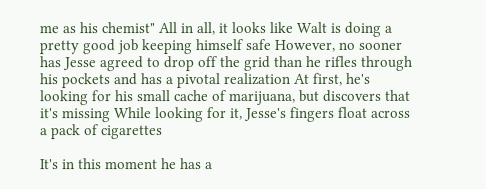me as his chemist" All in all, it looks like Walt is doing a pretty good job keeping himself safe However, no sooner has Jesse agreed to drop off the grid than he rifles through his pockets and has a pivotal realization At first, he's looking for his small cache of marijuana, but discovers that it's missing While looking for it, Jesse's fingers float across a pack of cigarettes

It's in this moment he has a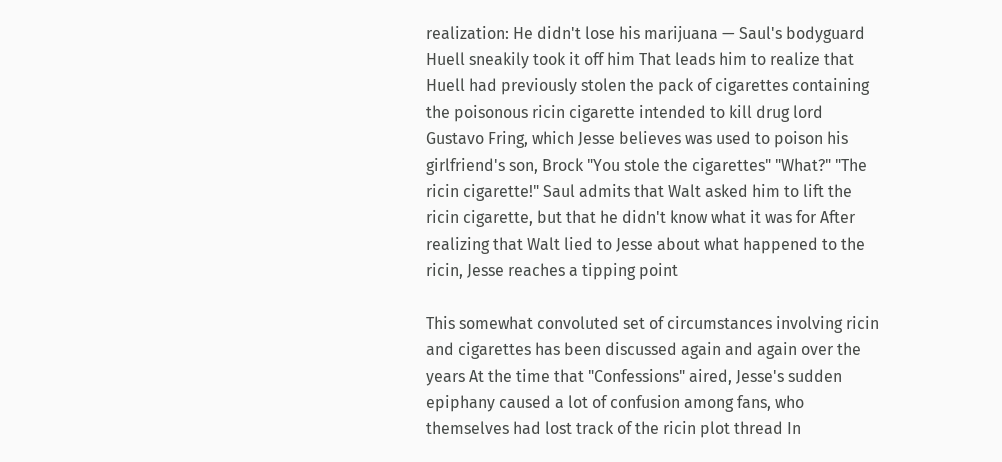realization: He didn't lose his marijuana — Saul's bodyguard Huell sneakily took it off him That leads him to realize that Huell had previously stolen the pack of cigarettes containing the poisonous ricin cigarette intended to kill drug lord Gustavo Fring, which Jesse believes was used to poison his girlfriend's son, Brock "You stole the cigarettes" "What?" "The ricin cigarette!" Saul admits that Walt asked him to lift the ricin cigarette, but that he didn't know what it was for After realizing that Walt lied to Jesse about what happened to the ricin, Jesse reaches a tipping point

This somewhat convoluted set of circumstances involving ricin and cigarettes has been discussed again and again over the years At the time that "Confessions" aired, Jesse's sudden epiphany caused a lot of confusion among fans, who themselves had lost track of the ricin plot thread In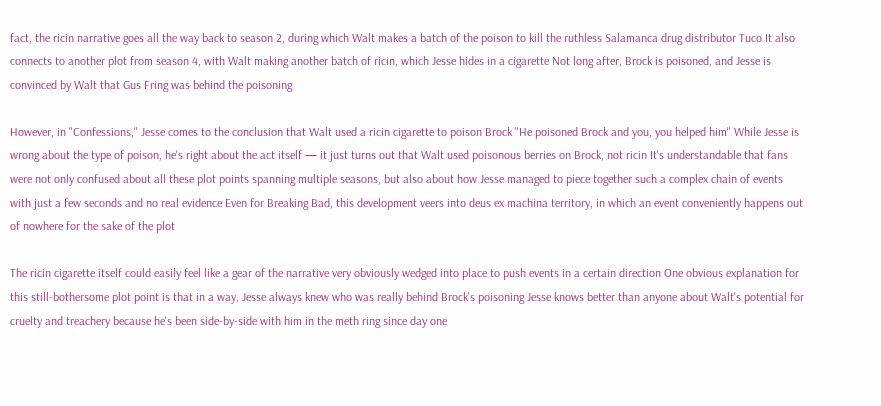fact, the ricin narrative goes all the way back to season 2, during which Walt makes a batch of the poison to kill the ruthless Salamanca drug distributor Tuco It also connects to another plot from season 4, with Walt making another batch of ricin, which Jesse hides in a cigarette Not long after, Brock is poisoned, and Jesse is convinced by Walt that Gus Fring was behind the poisoning

However, in "Confessions," Jesse comes to the conclusion that Walt used a ricin cigarette to poison Brock "He poisoned Brock and you, you helped him" While Jesse is wrong about the type of poison, he's right about the act itself — it just turns out that Walt used poisonous berries on Brock, not ricin It's understandable that fans were not only confused about all these plot points spanning multiple seasons, but also about how Jesse managed to piece together such a complex chain of events with just a few seconds and no real evidence Even for Breaking Bad, this development veers into deus ex machina territory, in which an event conveniently happens out of nowhere for the sake of the plot

The ricin cigarette itself could easily feel like a gear of the narrative very obviously wedged into place to push events in a certain direction One obvious explanation for this still-bothersome plot point is that in a way, Jesse always knew who was really behind Brock's poisoning Jesse knows better than anyone about Walt's potential for cruelty and treachery because he's been side-by-side with him in the meth ring since day one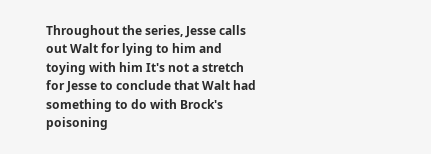Throughout the series, Jesse calls out Walt for lying to him and toying with him It's not a stretch for Jesse to conclude that Walt had something to do with Brock's poisoning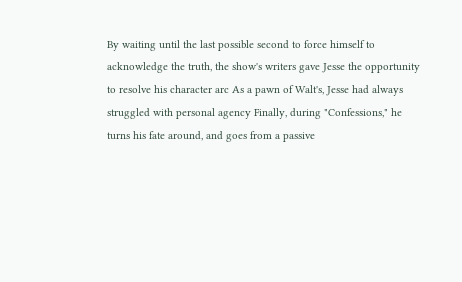By waiting until the last possible second to force himself to acknowledge the truth, the show's writers gave Jesse the opportunity to resolve his character arc As a pawn of Walt's, Jesse had always struggled with personal agency Finally, during "Confessions," he turns his fate around, and goes from a passive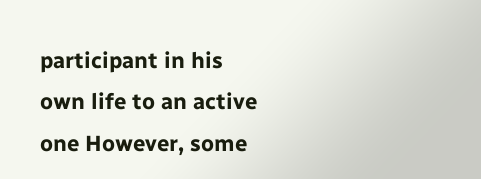participant in his own life to an active one However, some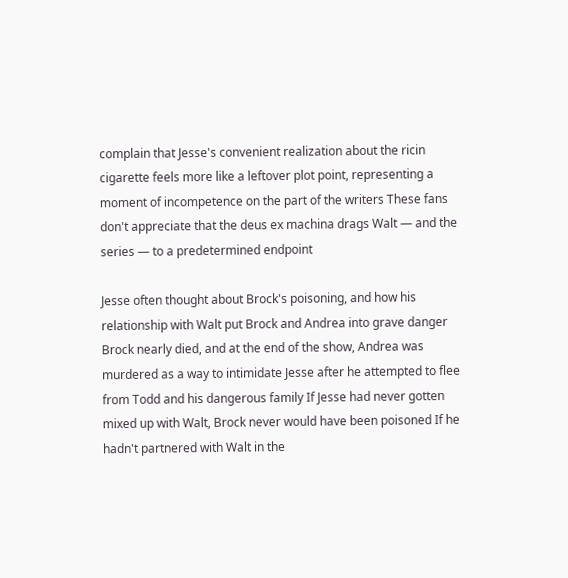complain that Jesse's convenient realization about the ricin cigarette feels more like a leftover plot point, representing a moment of incompetence on the part of the writers These fans don't appreciate that the deus ex machina drags Walt — and the series — to a predetermined endpoint

Jesse often thought about Brock's poisoning, and how his relationship with Walt put Brock and Andrea into grave danger Brock nearly died, and at the end of the show, Andrea was murdered as a way to intimidate Jesse after he attempted to flee from Todd and his dangerous family If Jesse had never gotten mixed up with Walt, Brock never would have been poisoned If he hadn't partnered with Walt in the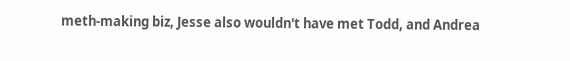meth-making biz, Jesse also wouldn't have met Todd, and Andrea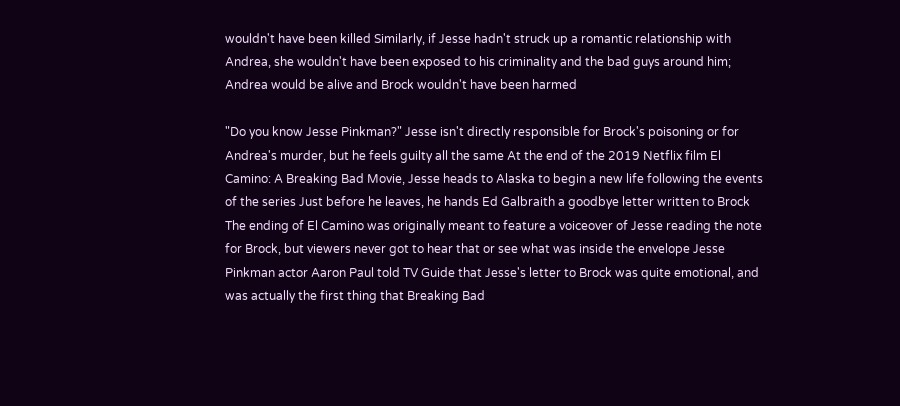wouldn't have been killed Similarly, if Jesse hadn't struck up a romantic relationship with Andrea, she wouldn't have been exposed to his criminality and the bad guys around him; Andrea would be alive and Brock wouldn't have been harmed

"Do you know Jesse Pinkman?" Jesse isn't directly responsible for Brock's poisoning or for Andrea's murder, but he feels guilty all the same At the end of the 2019 Netflix film El Camino: A Breaking Bad Movie, Jesse heads to Alaska to begin a new life following the events of the series Just before he leaves, he hands Ed Galbraith a goodbye letter written to Brock The ending of El Camino was originally meant to feature a voiceover of Jesse reading the note for Brock, but viewers never got to hear that or see what was inside the envelope Jesse Pinkman actor Aaron Paul told TV Guide that Jesse's letter to Brock was quite emotional, and was actually the first thing that Breaking Bad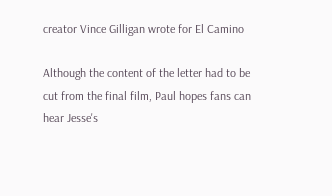creator Vince Gilligan wrote for El Camino

Although the content of the letter had to be cut from the final film, Paul hopes fans can hear Jesse's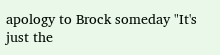apology to Brock someday "It's just the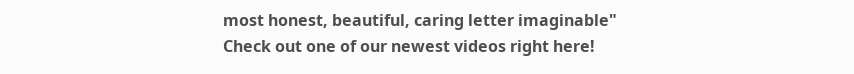most honest, beautiful, caring letter imaginable" Check out one of our newest videos right here!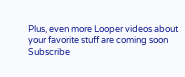Plus, even more Looper videos about your favorite stuff are coming soon Subscribe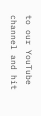to our YouTube channel and hit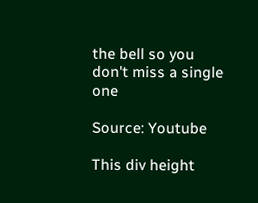the bell so you don't miss a single one

Source: Youtube

This div height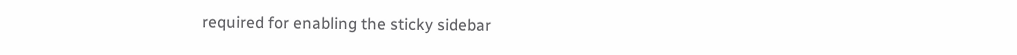required for enabling the sticky sidebar